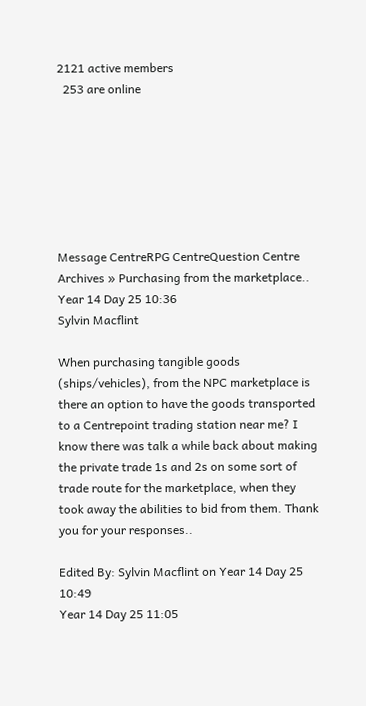2121 active members
  253 are online







Message CentreRPG CentreQuestion Centre
Archives » Purchasing from the marketplace..
Year 14 Day 25 10:36
Sylvin Macflint

When purchasing tangible goods (ships/vehicles), from the NPC marketplace is there an option to have the goods transported to a Centrepoint trading station near me? I know there was talk a while back about making the private trade 1s and 2s on some sort of trade route for the marketplace, when they took away the abilities to bid from them. Thank you for your responses..

Edited By: Sylvin Macflint on Year 14 Day 25 10:49
Year 14 Day 25 11:05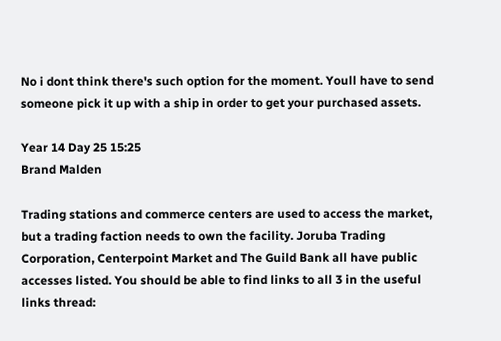No i dont think there's such option for the moment. Youll have to send someone pick it up with a ship in order to get your purchased assets.

Year 14 Day 25 15:25
Brand Malden

Trading stations and commerce centers are used to access the market, but a trading faction needs to own the facility. Joruba Trading Corporation, Centerpoint Market and The Guild Bank all have public accesses listed. You should be able to find links to all 3 in the useful links thread: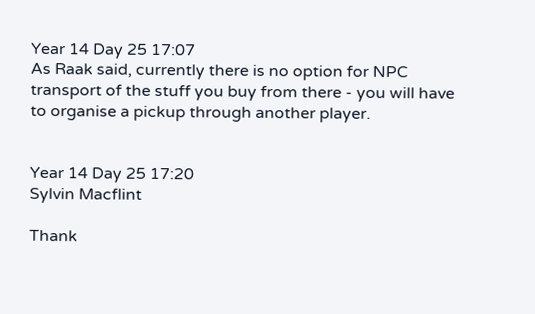Year 14 Day 25 17:07
As Raak said, currently there is no option for NPC transport of the stuff you buy from there - you will have to organise a pickup through another player.


Year 14 Day 25 17:20
Sylvin Macflint

Thank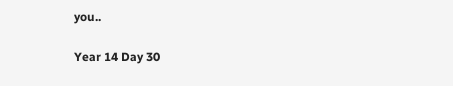you..

Year 14 Day 30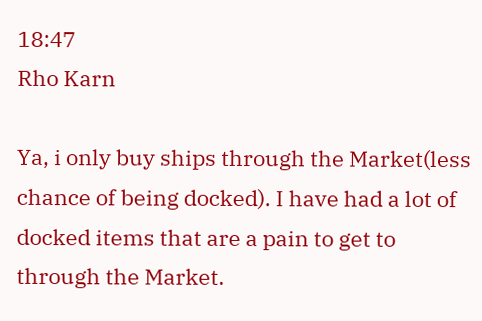18:47
Rho Karn

Ya, i only buy ships through the Market(less chance of being docked). I have had a lot of docked items that are a pain to get to through the Market.